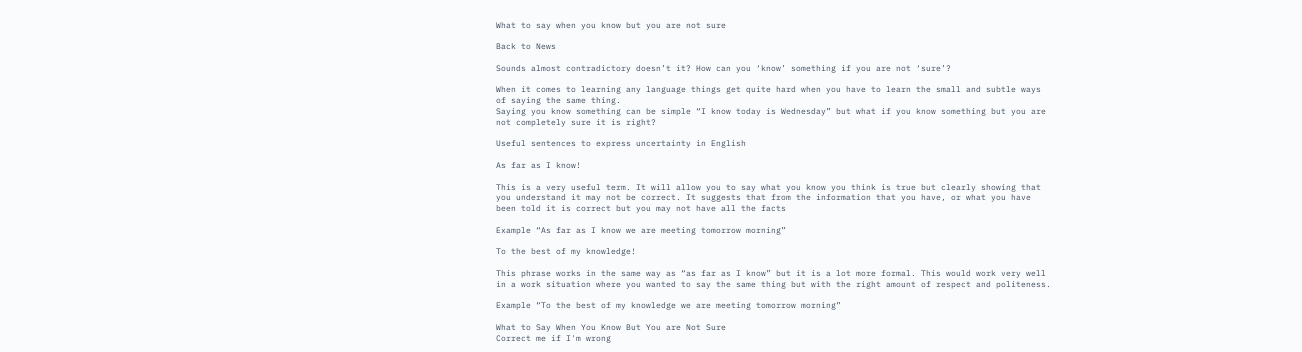What to say when you know but you are not sure

Back to News

Sounds almost contradictory doesn’t it? How can you ‘know’ something if you are not ‘sure’?

When it comes to learning any language things get quite hard when you have to learn the small and subtle ways of saying the same thing.
Saying you know something can be simple “I know today is Wednesday” but what if you know something but you are not completely sure it is right?

Useful sentences to express uncertainty in English

As far as I know!

This is a very useful term. It will allow you to say what you know you think is true but clearly showing that you understand it may not be correct. It suggests that from the information that you have, or what you have been told it is correct but you may not have all the facts

Example “As far as I know we are meeting tomorrow morning”

To the best of my knowledge!

This phrase works in the same way as “as far as I know” but it is a lot more formal. This would work very well in a work situation where you wanted to say the same thing but with the right amount of respect and politeness.

Example “To the best of my knowledge we are meeting tomorrow morning”

What to Say When You Know But You are Not Sure
Correct me if I'm wrong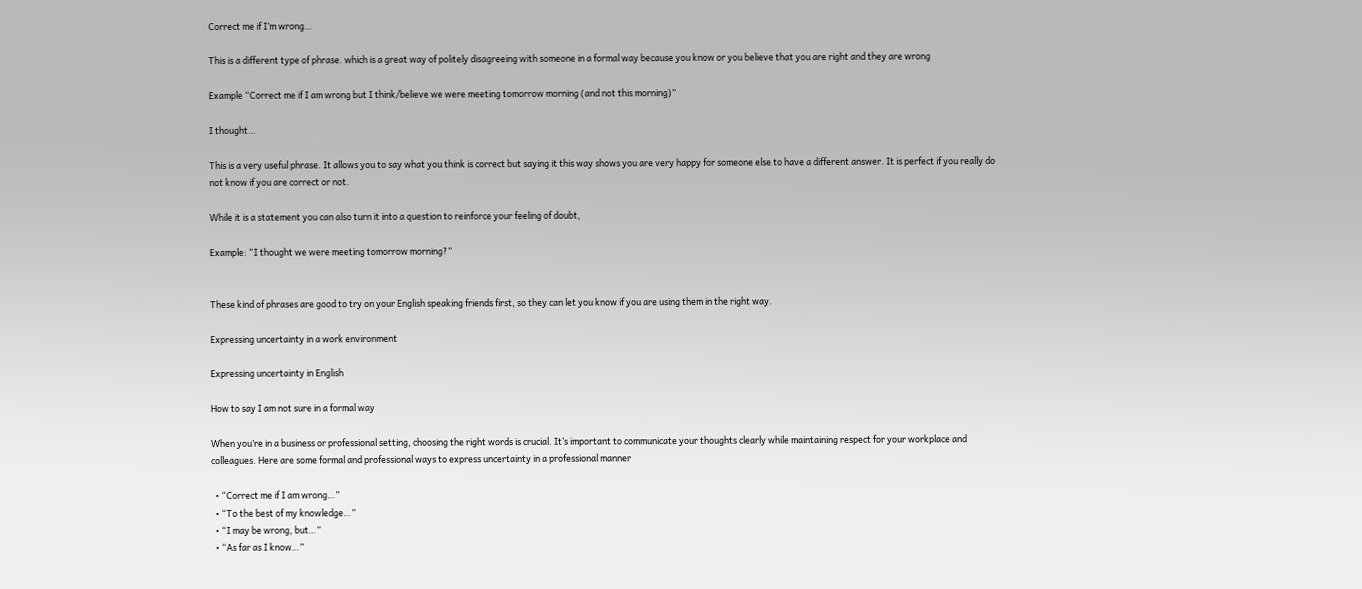Correct me if I’m wrong…

This is a different type of phrase. which is a great way of politely disagreeing with someone in a formal way because you know or you believe that you are right and they are wrong

Example “Correct me if I am wrong but I think/believe we were meeting tomorrow morning (and not this morning)”

I thought…

This is a very useful phrase. It allows you to say what you think is correct but saying it this way shows you are very happy for someone else to have a different answer. It is perfect if you really do not know if you are correct or not.

While it is a statement you can also turn it into a question to reinforce your feeling of doubt,

Example: “I thought we were meeting tomorrow morning?”


These kind of phrases are good to try on your English speaking friends first, so they can let you know if you are using them in the right way.

Expressing uncertainty in a work environment

Expressing uncertainty in English

How to say I am not sure in a formal way

When you’re in a business or professional setting, choosing the right words is crucial. It’s important to communicate your thoughts clearly while maintaining respect for your workplace and colleagues. Here are some formal and professional ways to express uncertainty in a professional manner

  • “Correct me if I am wrong…”
  • “To the best of my knowledge…”
  • “I may be wrong, but…”
  • “As far as I know…”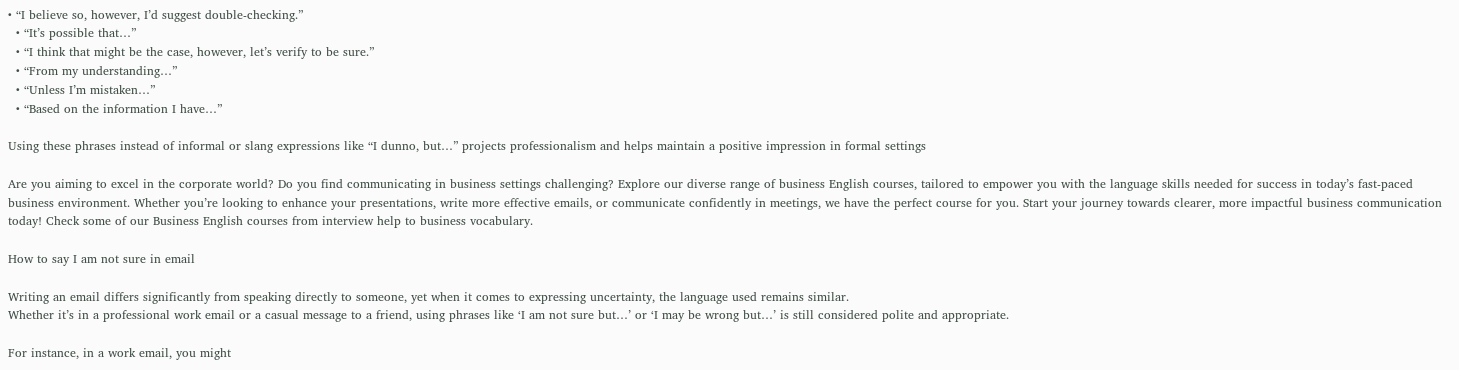• “I believe so, however, I’d suggest double-checking.”
  • “It’s possible that…”
  • “I think that might be the case, however, let’s verify to be sure.”
  • “From my understanding…”
  • “Unless I’m mistaken…”
  • “Based on the information I have…”

Using these phrases instead of informal or slang expressions like “I dunno, but…” projects professionalism and helps maintain a positive impression in formal settings

Are you aiming to excel in the corporate world? Do you find communicating in business settings challenging? Explore our diverse range of business English courses, tailored to empower you with the language skills needed for success in today’s fast-paced business environment. Whether you’re looking to enhance your presentations, write more effective emails, or communicate confidently in meetings, we have the perfect course for you. Start your journey towards clearer, more impactful business communication today! Check some of our Business English courses from interview help to business vocabulary.

How to say I am not sure in email

Writing an email differs significantly from speaking directly to someone, yet when it comes to expressing uncertainty, the language used remains similar.
Whether it’s in a professional work email or a casual message to a friend, using phrases like ‘I am not sure but…’ or ‘I may be wrong but…’ is still considered polite and appropriate.

For instance, in a work email, you might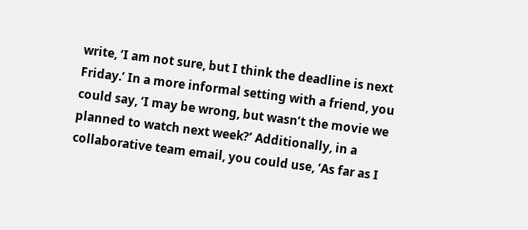write, ‘I am not sure, but I think the deadline is next Friday.’ In a more informal setting with a friend, you could say, ‘I may be wrong, but wasn’t the movie we planned to watch next week?’ Additionally, in a collaborative team email, you could use, ‘As far as I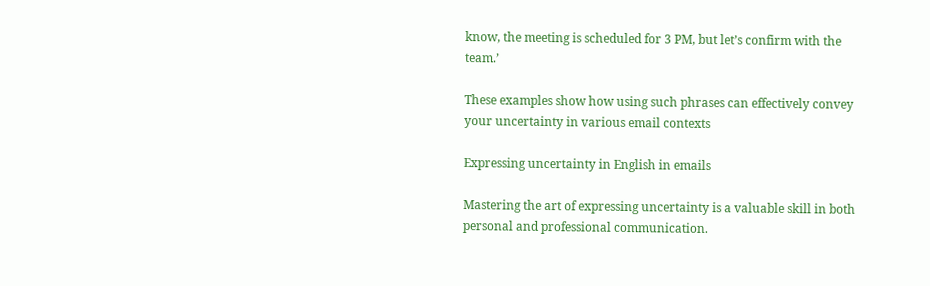know, the meeting is scheduled for 3 PM, but let’s confirm with the team.’

These examples show how using such phrases can effectively convey your uncertainty in various email contexts

Expressing uncertainty in English in emails

Mastering the art of expressing uncertainty is a valuable skill in both personal and professional communication.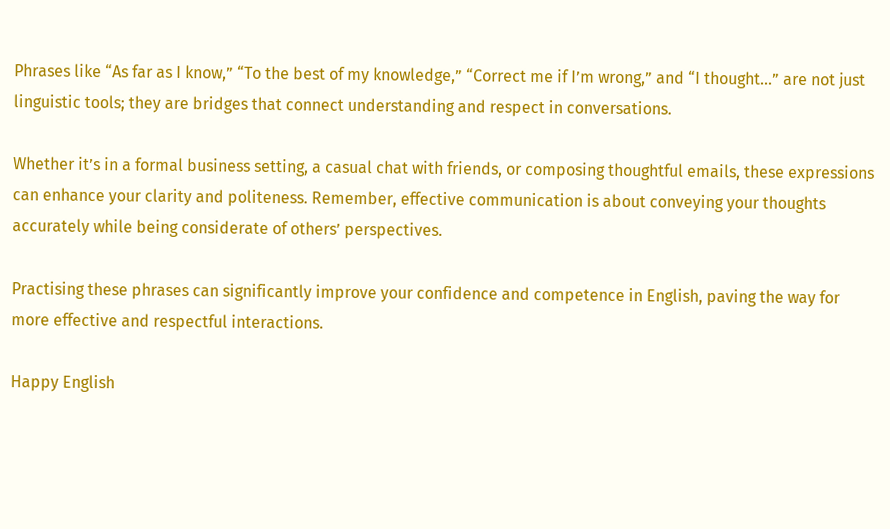Phrases like “As far as I know,” “To the best of my knowledge,” “Correct me if I’m wrong,” and “I thought…” are not just linguistic tools; they are bridges that connect understanding and respect in conversations.

Whether it’s in a formal business setting, a casual chat with friends, or composing thoughtful emails, these expressions can enhance your clarity and politeness. Remember, effective communication is about conveying your thoughts accurately while being considerate of others’ perspectives.

Practising these phrases can significantly improve your confidence and competence in English, paving the way for more effective and respectful interactions.

Happy English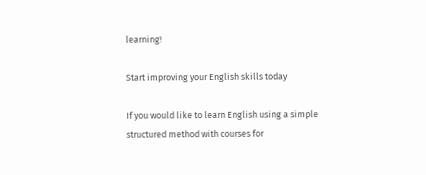learning!

Start improving your English skills today

If you would like to learn English using a simple structured method with courses for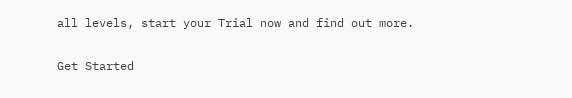all levels, start your Trial now and find out more.


Get Started